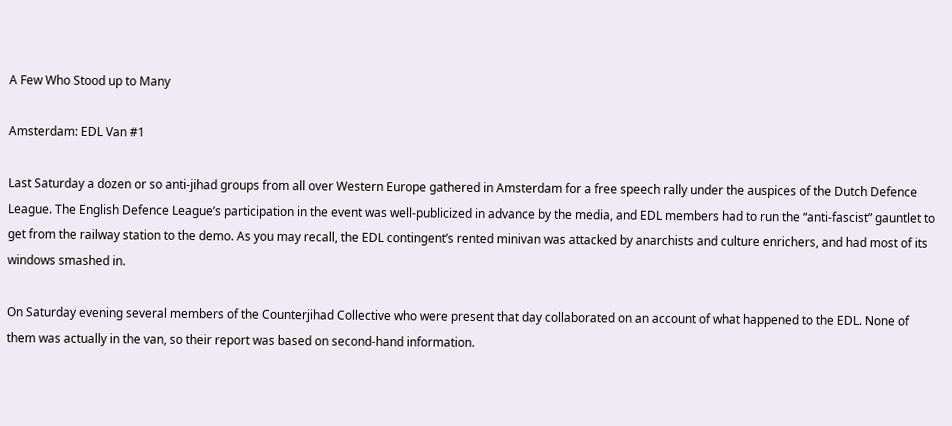A Few Who Stood up to Many

Amsterdam: EDL Van #1

Last Saturday a dozen or so anti-jihad groups from all over Western Europe gathered in Amsterdam for a free speech rally under the auspices of the Dutch Defence League. The English Defence League’s participation in the event was well-publicized in advance by the media, and EDL members had to run the “anti-fascist” gauntlet to get from the railway station to the demo. As you may recall, the EDL contingent’s rented minivan was attacked by anarchists and culture enrichers, and had most of its windows smashed in.

On Saturday evening several members of the Counterjihad Collective who were present that day collaborated on an account of what happened to the EDL. None of them was actually in the van, so their report was based on second-hand information.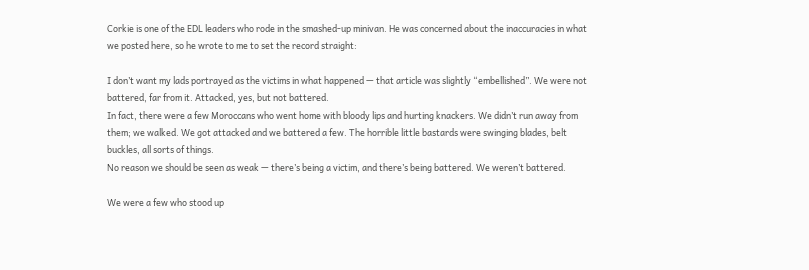Corkie is one of the EDL leaders who rode in the smashed-up minivan. He was concerned about the inaccuracies in what we posted here, so he wrote to me to set the record straight:

I don’t want my lads portrayed as the victims in what happened — that article was slightly “embellished”. We were not battered, far from it. Attacked, yes, but not battered.
In fact, there were a few Moroccans who went home with bloody lips and hurting knackers. We didn’t run away from them; we walked. We got attacked and we battered a few. The horrible little bastards were swinging blades, belt buckles, all sorts of things.
No reason we should be seen as weak — there’s being a victim, and there’s being battered. We weren’t battered.

We were a few who stood up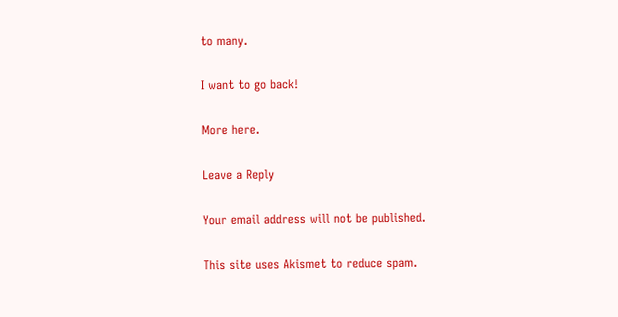to many.

I want to go back!

More here.

Leave a Reply

Your email address will not be published.

This site uses Akismet to reduce spam.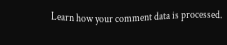Learn how your comment data is processed.